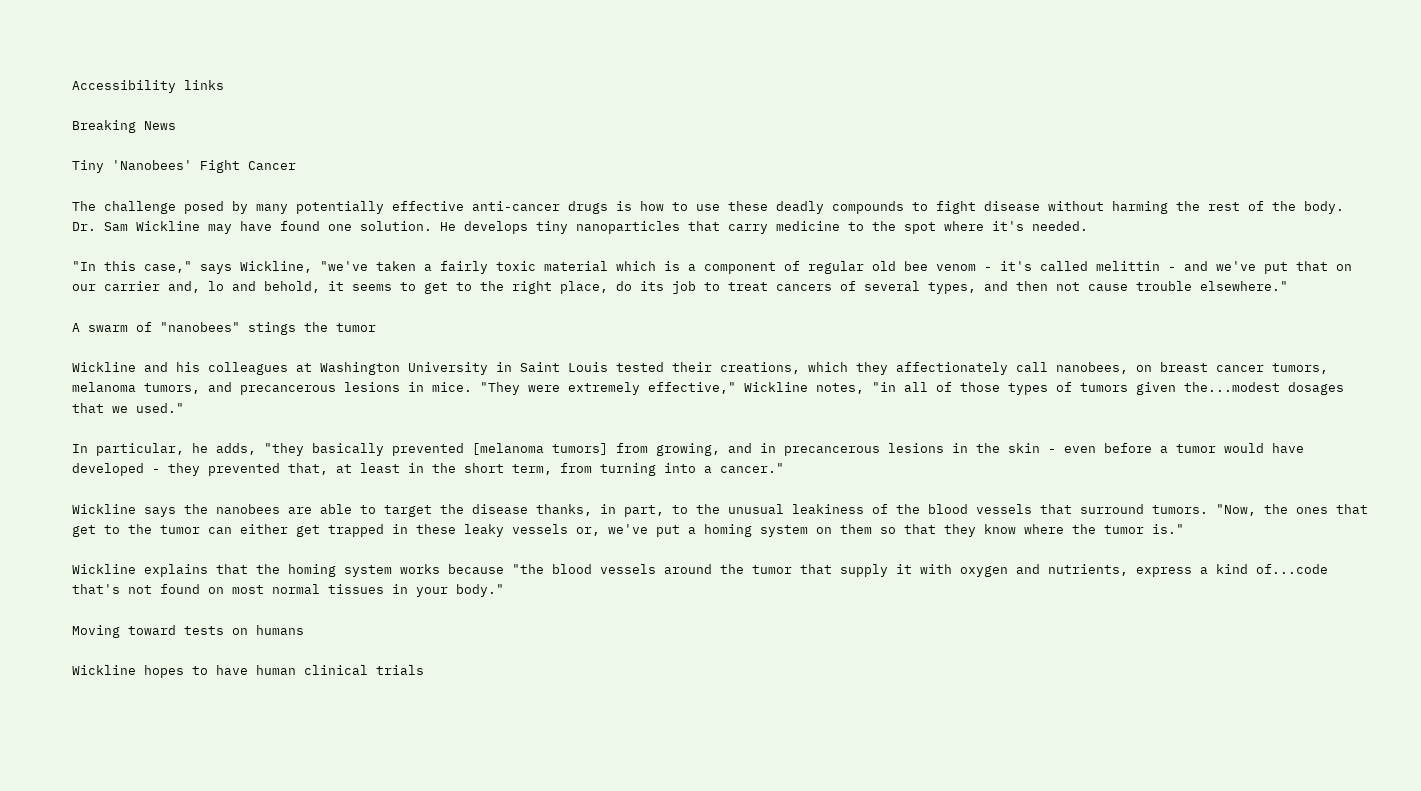Accessibility links

Breaking News

Tiny 'Nanobees' Fight Cancer

The challenge posed by many potentially effective anti-cancer drugs is how to use these deadly compounds to fight disease without harming the rest of the body. Dr. Sam Wickline may have found one solution. He develops tiny nanoparticles that carry medicine to the spot where it's needed.

"In this case," says Wickline, "we've taken a fairly toxic material which is a component of regular old bee venom - it's called melittin - and we've put that on our carrier and, lo and behold, it seems to get to the right place, do its job to treat cancers of several types, and then not cause trouble elsewhere."

A swarm of "nanobees" stings the tumor

Wickline and his colleagues at Washington University in Saint Louis tested their creations, which they affectionately call nanobees, on breast cancer tumors, melanoma tumors, and precancerous lesions in mice. "They were extremely effective," Wickline notes, "in all of those types of tumors given the...modest dosages that we used."

In particular, he adds, "they basically prevented [melanoma tumors] from growing, and in precancerous lesions in the skin - even before a tumor would have developed - they prevented that, at least in the short term, from turning into a cancer."

Wickline says the nanobees are able to target the disease thanks, in part, to the unusual leakiness of the blood vessels that surround tumors. "Now, the ones that get to the tumor can either get trapped in these leaky vessels or, we've put a homing system on them so that they know where the tumor is."

Wickline explains that the homing system works because "the blood vessels around the tumor that supply it with oxygen and nutrients, express a kind of...code that's not found on most normal tissues in your body."

Moving toward tests on humans

Wickline hopes to have human clinical trials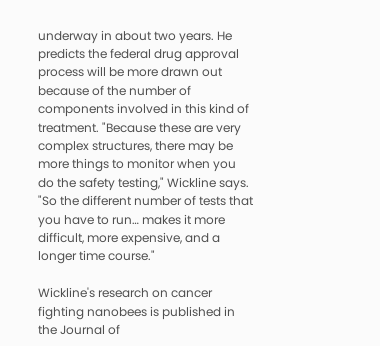underway in about two years. He predicts the federal drug approval process will be more drawn out because of the number of components involved in this kind of treatment. "Because these are very complex structures, there may be more things to monitor when you do the safety testing," Wickline says. "So the different number of tests that you have to run… makes it more difficult, more expensive, and a longer time course."

Wickline's research on cancer fighting nanobees is published in the Journal of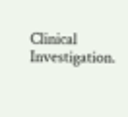Clinical Investigation.